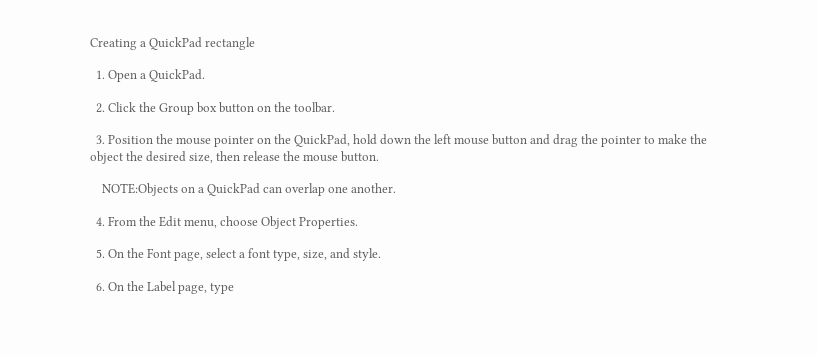Creating a QuickPad rectangle

  1. Open a QuickPad.

  2. Click the Group box button on the toolbar.

  3. Position the mouse pointer on the QuickPad, hold down the left mouse button and drag the pointer to make the object the desired size, then release the mouse button.

    NOTE:Objects on a QuickPad can overlap one another.

  4. From the Edit menu, choose Object Properties.

  5. On the Font page, select a font type, size, and style.

  6. On the Label page, type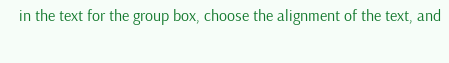in the text for the group box, choose the alignment of the text, and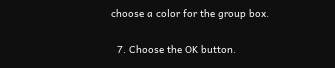choose a color for the group box.

  7. Choose the OK button.